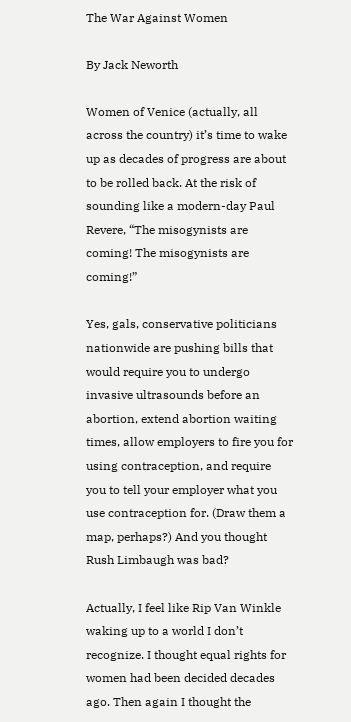The War Against Women

By Jack Neworth

Women of Venice (actually, all across the country) it’s time to wake up as decades of progress are about to be rolled back. At the risk of sounding like a modern-day Paul Revere, “The misogynists are coming! The misogynists are coming!”

Yes, gals, conservative politicians nationwide are pushing bills that would require you to undergo invasive ultrasounds before an abortion, extend abortion waiting times, allow employers to fire you for using contraception, and require you to tell your employer what you use contraception for. (Draw them a map, perhaps?) And you thought Rush Limbaugh was bad?

Actually, I feel like Rip Van Winkle waking up to a world I don’t recognize. I thought equal rights for women had been decided decades ago. Then again I thought the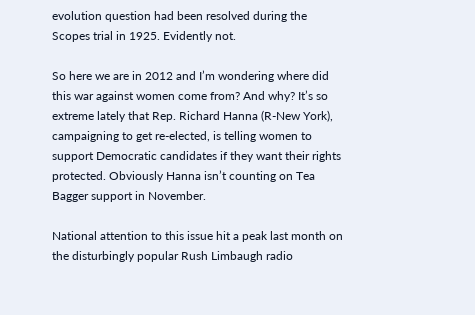evolution question had been resolved during the Scopes trial in 1925. Evidently not.

So here we are in 2012 and I’m wondering where did this war against women come from? And why? It’s so extreme lately that Rep. Richard Hanna (R-New York), campaigning to get re-elected, is telling women to support Democratic candidates if they want their rights protected. Obviously Hanna isn’t counting on Tea Bagger support in November.

National attention to this issue hit a peak last month on the disturbingly popular Rush Limbaugh radio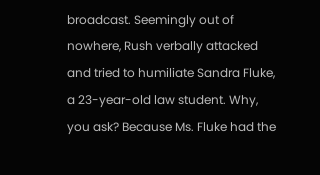broadcast. Seemingly out of nowhere, Rush verbally attacked and tried to humiliate Sandra Fluke, a 23-year-old law student. Why, you ask? Because Ms. Fluke had the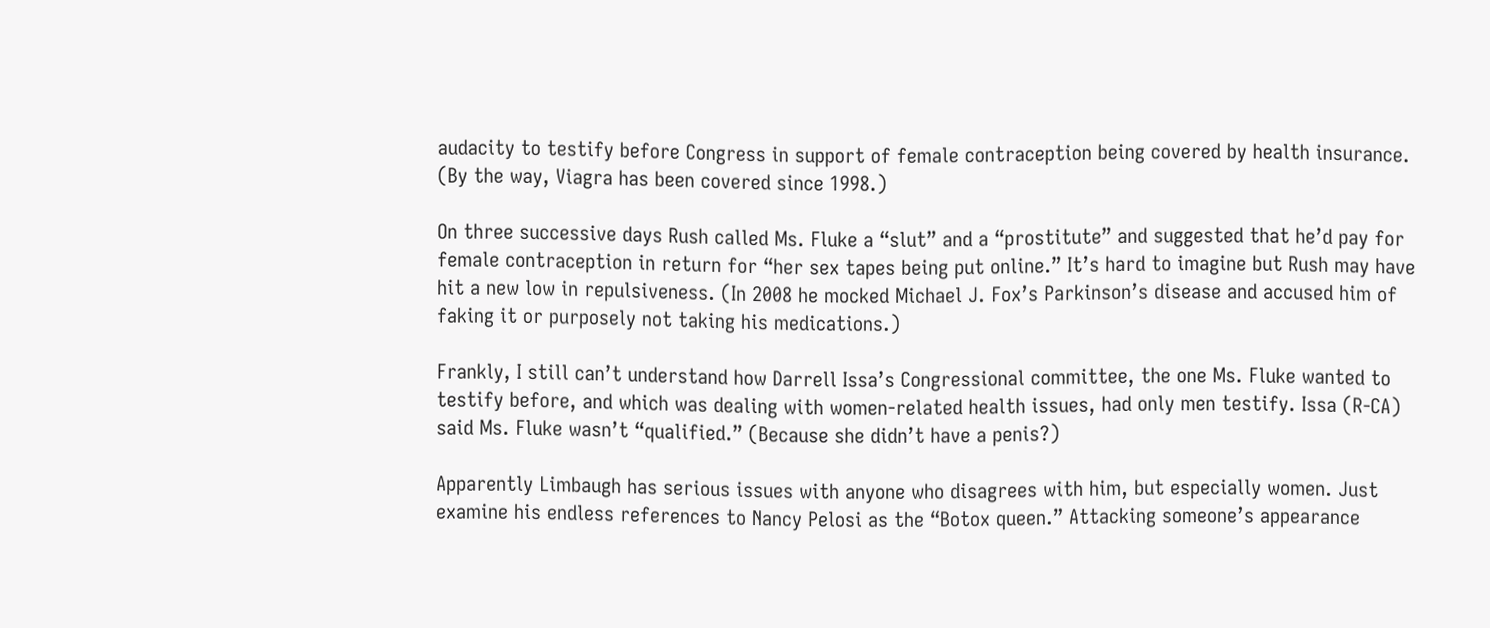audacity to testify before Congress in support of female contraception being covered by health insurance. (By the way, Viagra has been covered since 1998.)

On three successive days Rush called Ms. Fluke a “slut” and a “prostitute” and suggested that he’d pay for female contraception in return for “her sex tapes being put online.” It’s hard to imagine but Rush may have hit a new low in repulsiveness. (In 2008 he mocked Michael J. Fox’s Parkinson’s disease and accused him of faking it or purposely not taking his medications.)

Frankly, I still can’t understand how Darrell Issa’s Congressional committee, the one Ms. Fluke wanted to testify before, and which was dealing with women-related health issues, had only men testify. Issa (R-CA) said Ms. Fluke wasn’t “qualified.” (Because she didn’t have a penis?)

Apparently Limbaugh has serious issues with anyone who disagrees with him, but especially women. Just examine his endless references to Nancy Pelosi as the “Botox queen.” Attacking someone’s appearance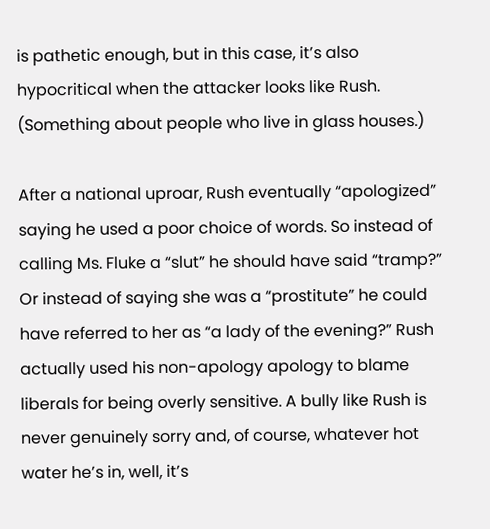is pathetic enough, but in this case, it’s also hypocritical when the attacker looks like Rush. (Something about people who live in glass houses.)

After a national uproar, Rush eventually “apologized” saying he used a poor choice of words. So instead of calling Ms. Fluke a “slut” he should have said “tramp?” Or instead of saying she was a “prostitute” he could have referred to her as “a lady of the evening?” Rush actually used his non-apology apology to blame liberals for being overly sensitive. A bully like Rush is never genuinely sorry and, of course, whatever hot water he’s in, well, it’s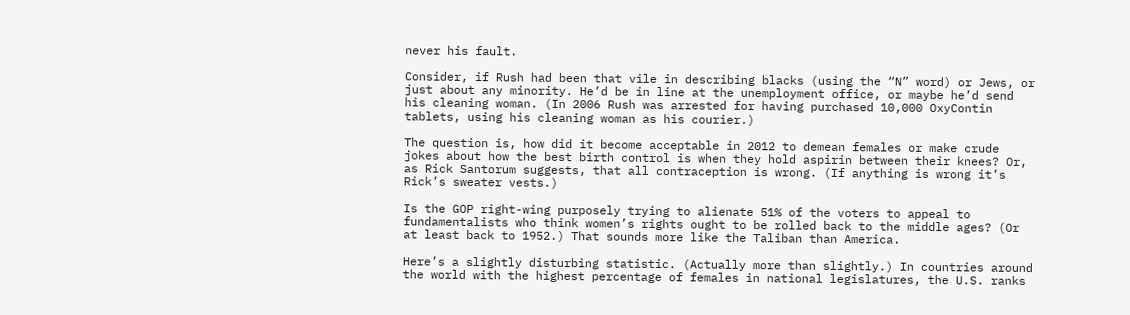never his fault.

Consider, if Rush had been that vile in describing blacks (using the “N” word) or Jews, or just about any minority. He’d be in line at the unemployment office, or maybe he’d send his cleaning woman. (In 2006 Rush was arrested for having purchased 10,000 OxyContin tablets, using his cleaning woman as his courier.)

The question is, how did it become acceptable in 2012 to demean females or make crude jokes about how the best birth control is when they hold aspirin between their knees? Or, as Rick Santorum suggests, that all contraception is wrong. (If anything is wrong it’s Rick’s sweater vests.)

Is the GOP right-wing purposely trying to alienate 51% of the voters to appeal to fundamentalists who think women’s rights ought to be rolled back to the middle ages? (Or at least back to 1952.) That sounds more like the Taliban than America.

Here’s a slightly disturbing statistic. (Actually more than slightly.) In countries around the world with the highest percentage of females in national legislatures, the U.S. ranks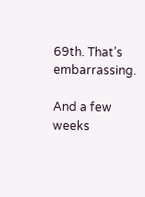69th. That’s embarrassing.

And a few weeks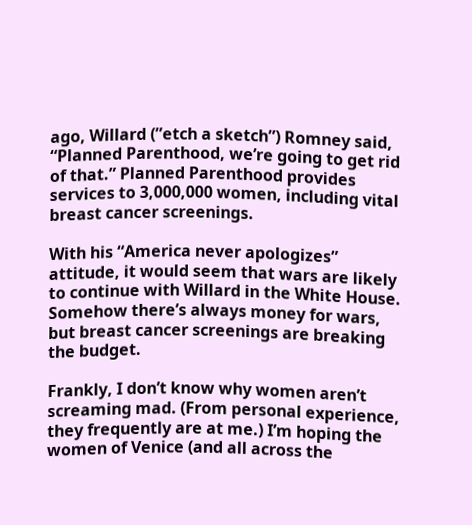ago, Willard (”etch a sketch”) Romney said, “Planned Parenthood, we’re going to get rid of that.” Planned Parenthood provides services to 3,000,000 women, including vital breast cancer screenings.

With his “America never apologizes” attitude, it would seem that wars are likely to continue with Willard in the White House. Somehow there’s always money for wars, but breast cancer screenings are breaking the budget.

Frankly, I don’t know why women aren’t screaming mad. (From personal experience, they frequently are at me.) I’m hoping the women of Venice (and all across the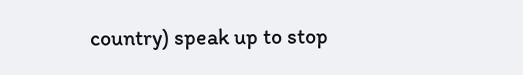country) speak up to stop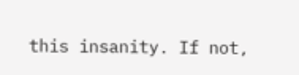this insanity. If not,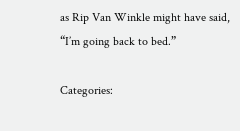as Rip Van Winkle might have said, “I’m going back to bed.”

Categories: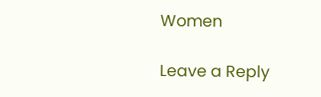Women

Leave a Reply